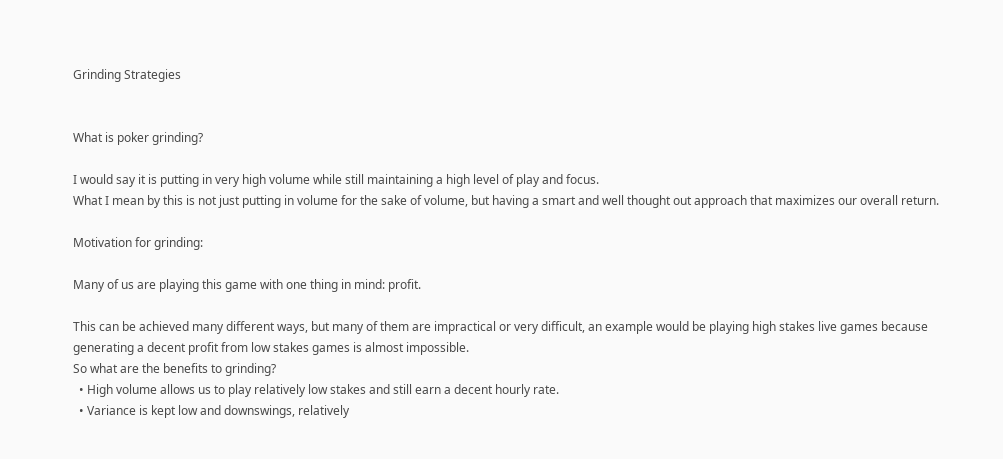Grinding Strategies


What is poker grinding?

I would say it is putting in very high volume while still maintaining a high level of play and focus.
What I mean by this is not just putting in volume for the sake of volume, but having a smart and well thought out approach that maximizes our overall return.

Motivation for grinding:

Many of us are playing this game with one thing in mind: profit.

This can be achieved many different ways, but many of them are impractical or very difficult, an example would be playing high stakes live games because generating a decent profit from low stakes games is almost impossible.
So what are the benefits to grinding?
  • High volume allows us to play relatively low stakes and still earn a decent hourly rate.
  • Variance is kept low and downswings, relatively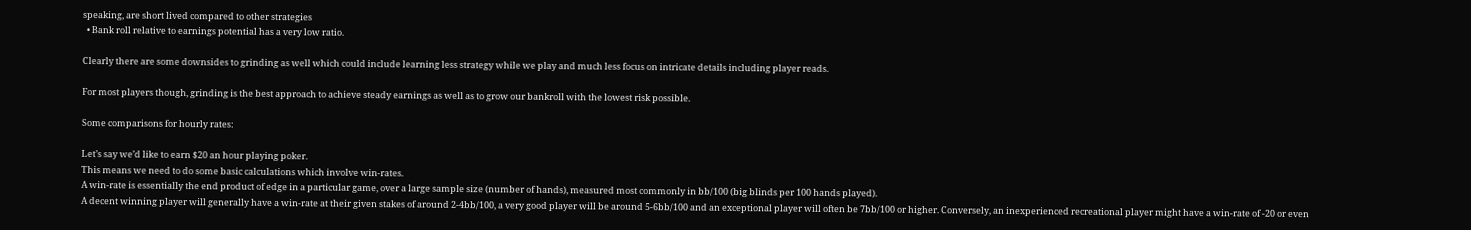speaking, are short lived compared to other strategies
  • Bank roll relative to earnings potential has a very low ratio.

Clearly there are some downsides to grinding as well which could include learning less strategy while we play and much less focus on intricate details including player reads.

For most players though, grinding is the best approach to achieve steady earnings as well as to grow our bankroll with the lowest risk possible.

Some comparisons for hourly rates:

Let’s say we’d like to earn $20 an hour playing poker.
This means we need to do some basic calculations which involve win-rates.
A win-rate is essentially the end product of edge in a particular game, over a large sample size (number of hands), measured most commonly in bb/100 (big blinds per 100 hands played).
A decent winning player will generally have a win-rate at their given stakes of around 2-4bb/100, a very good player will be around 5-6bb/100 and an exceptional player will often be 7bb/100 or higher. Conversely, an inexperienced recreational player might have a win-rate of -20 or even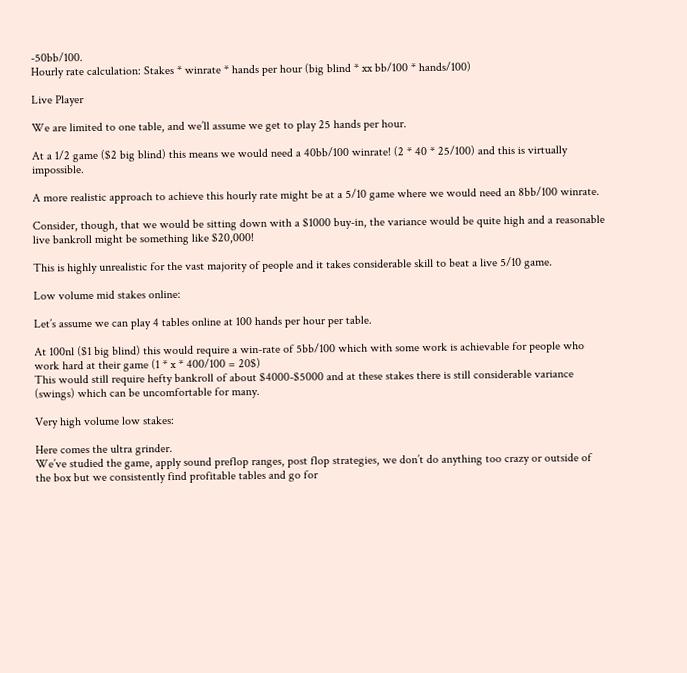-50bb/100.
Hourly rate calculation: Stakes * winrate * hands per hour (big blind * xx bb/100 * hands/100)

Live Player

We are limited to one table, and we’ll assume we get to play 25 hands per hour.

At a 1/2 game ($2 big blind) this means we would need a 40bb/100 winrate! (2 * 40 * 25/100) and this is virtually impossible.

A more realistic approach to achieve this hourly rate might be at a 5/10 game where we would need an 8bb/100 winrate.

Consider, though, that we would be sitting down with a $1000 buy-in, the variance would be quite high and a reasonable live bankroll might be something like $20,000!

This is highly unrealistic for the vast majority of people and it takes considerable skill to beat a live 5/10 game.

Low volume mid stakes online:

Let’s assume we can play 4 tables online at 100 hands per hour per table.

At 100nl ($1 big blind) this would require a win-rate of 5bb/100 which with some work is achievable for people who work hard at their game (1 * x * 400/100 = 20$)
This would still require hefty bankroll of about $4000-$5000 and at these stakes there is still considerable variance (swings) which can be uncomfortable for many.

Very high volume low stakes:

Here comes the ultra grinder.
We’ve studied the game, apply sound preflop ranges, post flop strategies, we don’t do anything too crazy or outside of the box but we consistently find profitable tables and go for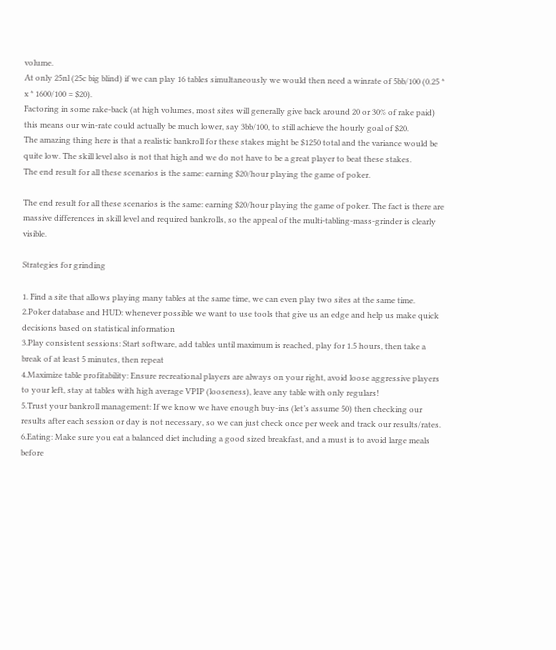volume.
At only 25nl (25c big blind) if we can play 16 tables simultaneously we would then need a winrate of 5bb/100 (0.25 * x * 1600/100 = $20).
Factoring in some rake-back (at high volumes, most sites will generally give back around 20 or 30% of rake paid) this means our win-rate could actually be much lower, say 3bb/100, to still achieve the hourly goal of $20.
The amazing thing here is that a realistic bankroll for these stakes might be $1250 total and the variance would be quite low. The skill level also is not that high and we do not have to be a great player to beat these stakes.
The end result for all these scenarios is the same: earning $20/hour playing the game of poker.

The end result for all these scenarios is the same: earning $20/hour playing the game of poker. The fact is there are massive differences in skill level and required bankrolls, so the appeal of the multi-tabling-mass-grinder is clearly visible.

Strategies for grinding

1. Find a site that allows playing many tables at the same time, we can even play two sites at the same time.
2.Poker database and HUD: whenever possible we want to use tools that give us an edge and help us make quick decisions based on statistical information
3.Play consistent sessions: Start software, add tables until maximum is reached, play for 1.5 hours, then take a break of at least 5 minutes, then repeat
4.Maximize table profitability: Ensure recreational players are always on your right, avoid loose aggressive players to your left, stay at tables with high average VPIP (looseness), leave any table with only regulars!
5.Trust your bankroll management: If we know we have enough buy-ins (let’s assume 50) then checking our results after each session or day is not necessary, so we can just check once per week and track our results/rates.
6.Eating: Make sure you eat a balanced diet including a good sized breakfast, and a must is to avoid large meals before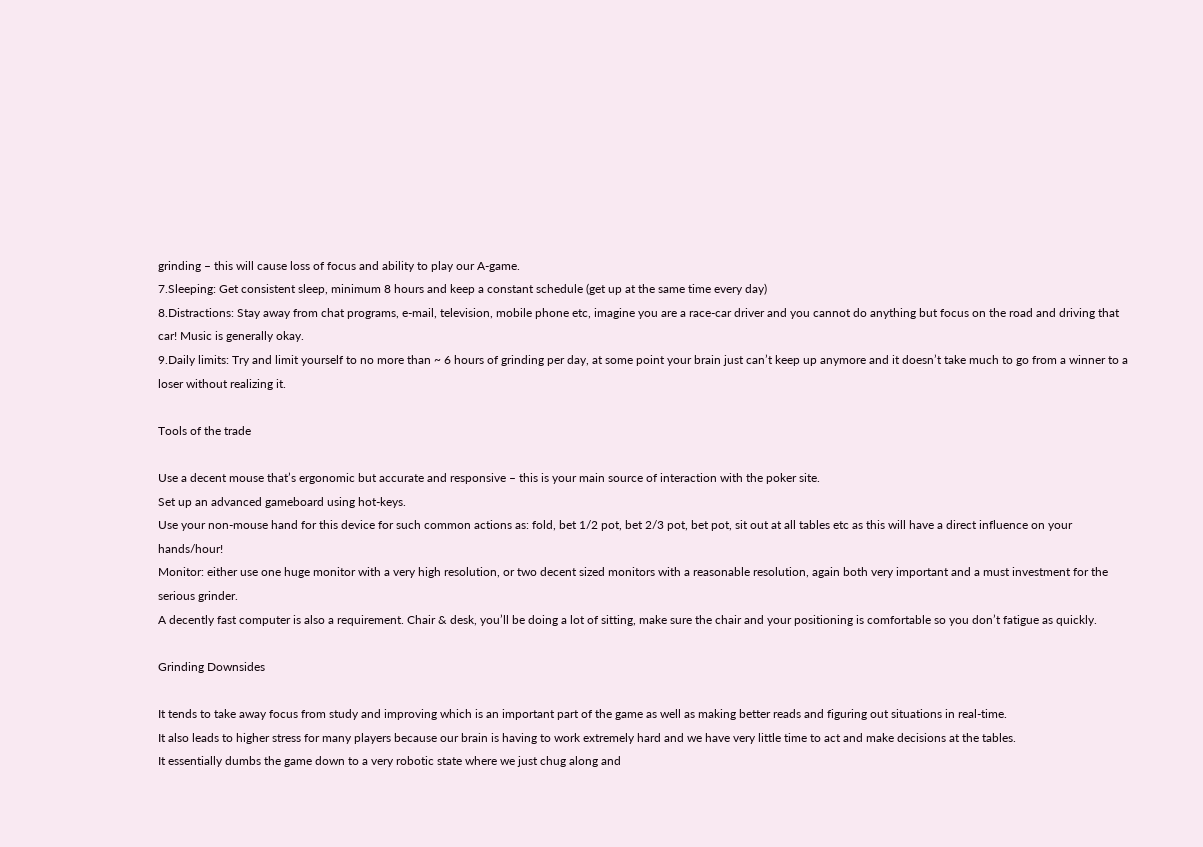grinding – this will cause loss of focus and ability to play our A-game.
7.Sleeping: Get consistent sleep, minimum 8 hours and keep a constant schedule (get up at the same time every day)
8.Distractions: Stay away from chat programs, e-mail, television, mobile phone etc, imagine you are a race-car driver and you cannot do anything but focus on the road and driving that car! Music is generally okay.
9.Daily limits: Try and limit yourself to no more than ~ 6 hours of grinding per day, at some point your brain just can’t keep up anymore and it doesn’t take much to go from a winner to a loser without realizing it.

Tools of the trade

Use a decent mouse that’s ergonomic but accurate and responsive – this is your main source of interaction with the poker site.
Set up an advanced gameboard using hot-keys.
Use your non-mouse hand for this device for such common actions as: fold, bet 1/2 pot, bet 2/3 pot, bet pot, sit out at all tables etc as this will have a direct influence on your hands/hour!
Monitor: either use one huge monitor with a very high resolution, or two decent sized monitors with a reasonable resolution, again both very important and a must investment for the serious grinder.
A decently fast computer is also a requirement. Chair & desk, you’ll be doing a lot of sitting, make sure the chair and your positioning is comfortable so you don’t fatigue as quickly.

Grinding Downsides

It tends to take away focus from study and improving which is an important part of the game as well as making better reads and figuring out situations in real-time.
It also leads to higher stress for many players because our brain is having to work extremely hard and we have very little time to act and make decisions at the tables.
It essentially dumbs the game down to a very robotic state where we just chug along and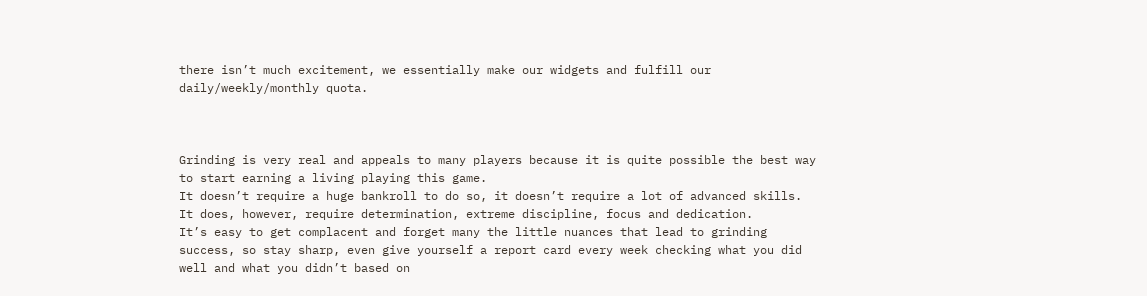there isn’t much excitement, we essentially make our widgets and fulfill our daily/weekly/monthly quota.



Grinding is very real and appeals to many players because it is quite possible the best way to start earning a living playing this game.
It doesn’t require a huge bankroll to do so, it doesn’t require a lot of advanced skills.
It does, however, require determination, extreme discipline, focus and dedication.
It’s easy to get complacent and forget many the little nuances that lead to grinding success, so stay sharp, even give yourself a report card every week checking what you did well and what you didn’t based on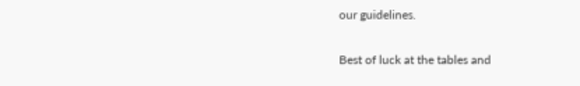our guidelines.

Best of luck at the tables and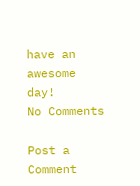have an awesome day!
No Comments

Post a Comment